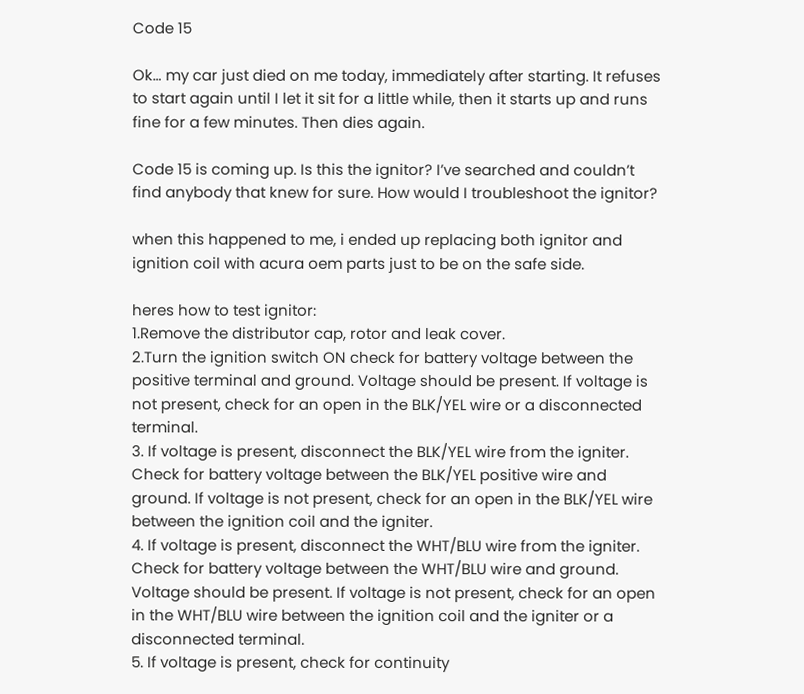Code 15

Ok… my car just died on me today, immediately after starting. It refuses to start again until I let it sit for a little while, then it starts up and runs fine for a few minutes. Then dies again.

Code 15 is coming up. Is this the ignitor? I’ve searched and couldn’t find anybody that knew for sure. How would I troubleshoot the ignitor?

when this happened to me, i ended up replacing both ignitor and ignition coil with acura oem parts just to be on the safe side.

heres how to test ignitor:
1.Remove the distributor cap, rotor and leak cover.
2.Turn the ignition switch ON check for battery voltage between the positive terminal and ground. Voltage should be present. If voltage is not present, check for an open in the BLK/YEL wire or a disconnected terminal.
3. If voltage is present, disconnect the BLK/YEL wire from the igniter. Check for battery voltage between the BLK/YEL positive wire and ground. If voltage is not present, check for an open in the BLK/YEL wire between the ignition coil and the igniter.
4. If voltage is present, disconnect the WHT/BLU wire from the igniter. Check for battery voltage between the WHT/BLU wire and ground. Voltage should be present. If voltage is not present, check for an open in the WHT/BLU wire between the ignition coil and the igniter or a disconnected terminal.
5. If voltage is present, check for continuity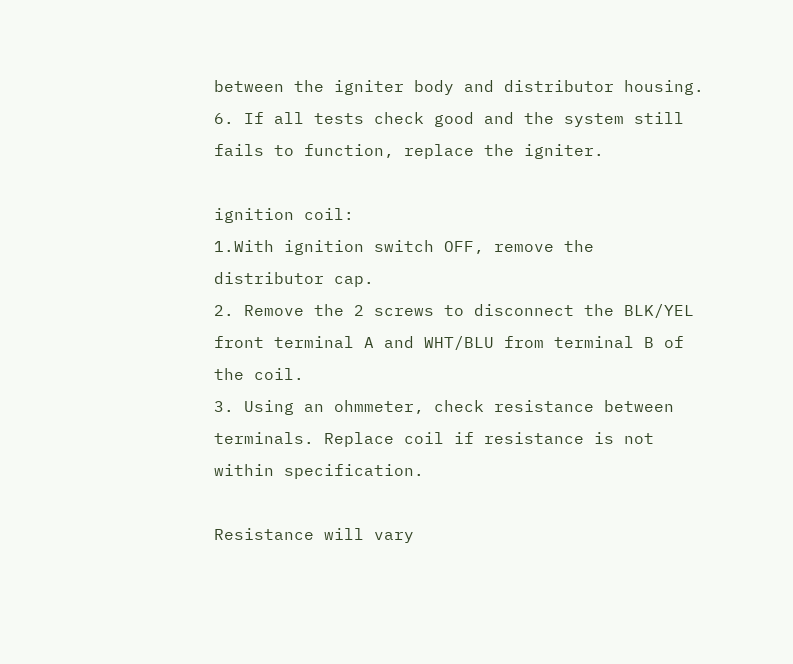between the igniter body and distributor housing.
6. If all tests check good and the system still fails to function, replace the igniter.

ignition coil:
1.With ignition switch OFF, remove the distributor cap.
2. Remove the 2 screws to disconnect the BLK/YEL front terminal A and WHT/BLU from terminal B of the coil.
3. Using an ohmmeter, check resistance between terminals. Replace coil if resistance is not within specification.

Resistance will vary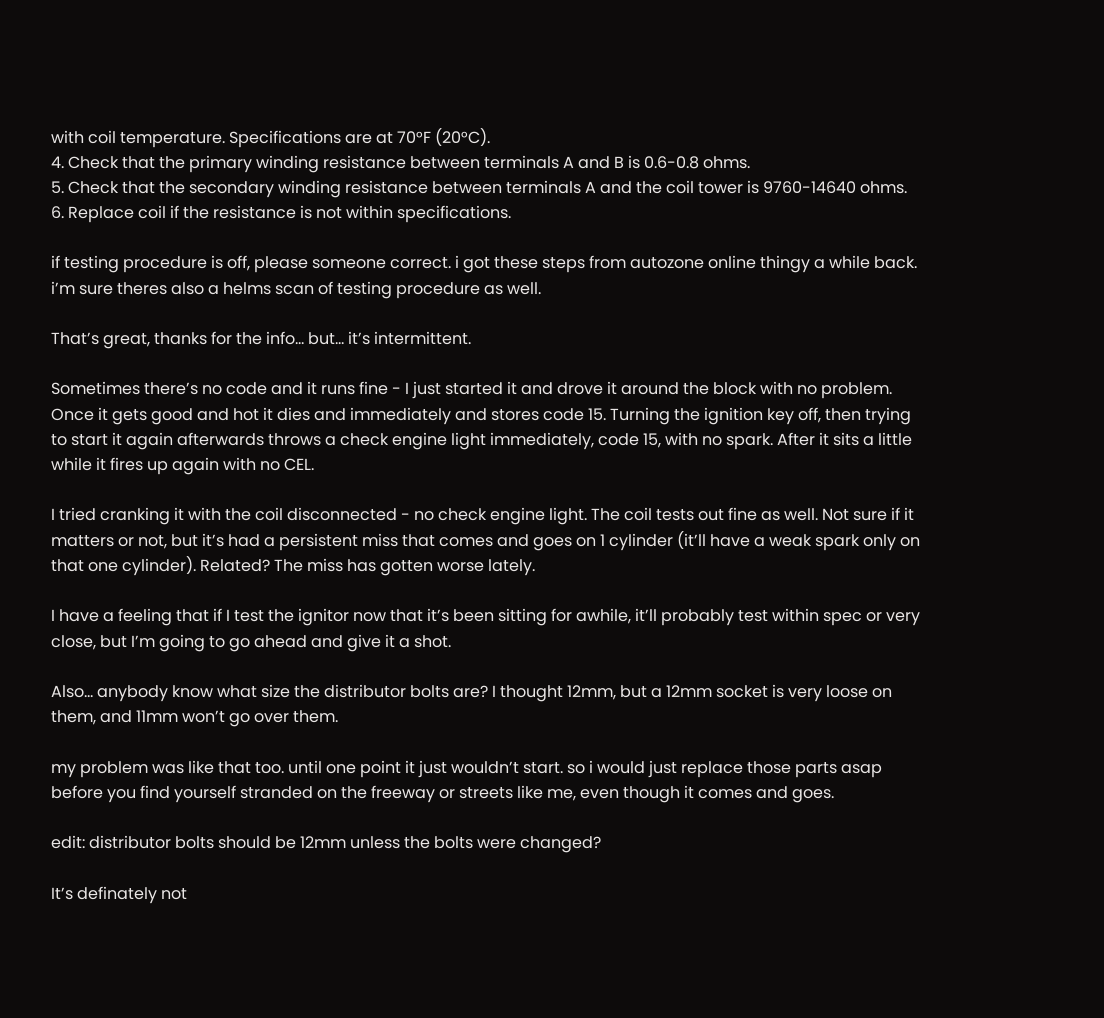with coil temperature. Specifications are at 70°F (20°C).
4. Check that the primary winding resistance between terminals A and B is 0.6-0.8 ohms.
5. Check that the secondary winding resistance between terminals A and the coil tower is 9760-14640 ohms.
6. Replace coil if the resistance is not within specifications.

if testing procedure is off, please someone correct. i got these steps from autozone online thingy a while back. i’m sure theres also a helms scan of testing procedure as well.

That’s great, thanks for the info… but… it’s intermittent.

Sometimes there’s no code and it runs fine - I just started it and drove it around the block with no problem. Once it gets good and hot it dies and immediately and stores code 15. Turning the ignition key off, then trying to start it again afterwards throws a check engine light immediately, code 15, with no spark. After it sits a little while it fires up again with no CEL.

I tried cranking it with the coil disconnected - no check engine light. The coil tests out fine as well. Not sure if it matters or not, but it’s had a persistent miss that comes and goes on 1 cylinder (it’ll have a weak spark only on that one cylinder). Related? The miss has gotten worse lately.

I have a feeling that if I test the ignitor now that it’s been sitting for awhile, it’ll probably test within spec or very close, but I’m going to go ahead and give it a shot.

Also… anybody know what size the distributor bolts are? I thought 12mm, but a 12mm socket is very loose on them, and 11mm won’t go over them.

my problem was like that too. until one point it just wouldn’t start. so i would just replace those parts asap before you find yourself stranded on the freeway or streets like me, even though it comes and goes.

edit: distributor bolts should be 12mm unless the bolts were changed?

It’s definately not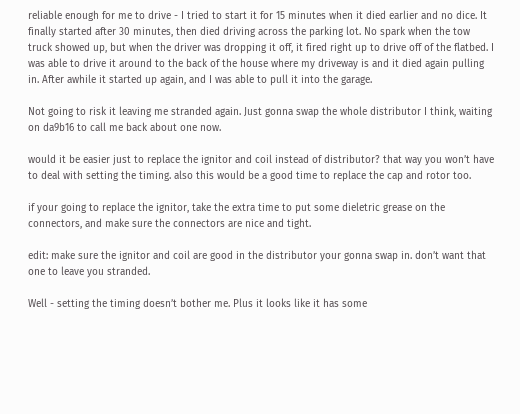reliable enough for me to drive - I tried to start it for 15 minutes when it died earlier and no dice. It finally started after 30 minutes, then died driving across the parking lot. No spark when the tow truck showed up, but when the driver was dropping it off, it fired right up to drive off of the flatbed. I was able to drive it around to the back of the house where my driveway is and it died again pulling in. After awhile it started up again, and I was able to pull it into the garage.

Not going to risk it leaving me stranded again. Just gonna swap the whole distributor I think, waiting on da9b16 to call me back about one now.

would it be easier just to replace the ignitor and coil instead of distributor? that way you won’t have to deal with setting the timing. also this would be a good time to replace the cap and rotor too.

if your going to replace the ignitor, take the extra time to put some dieletric grease on the connectors, and make sure the connectors are nice and tight.

edit: make sure the ignitor and coil are good in the distributor your gonna swap in. don’t want that one to leave you stranded.

Well - setting the timing doesn’t bother me. Plus it looks like it has some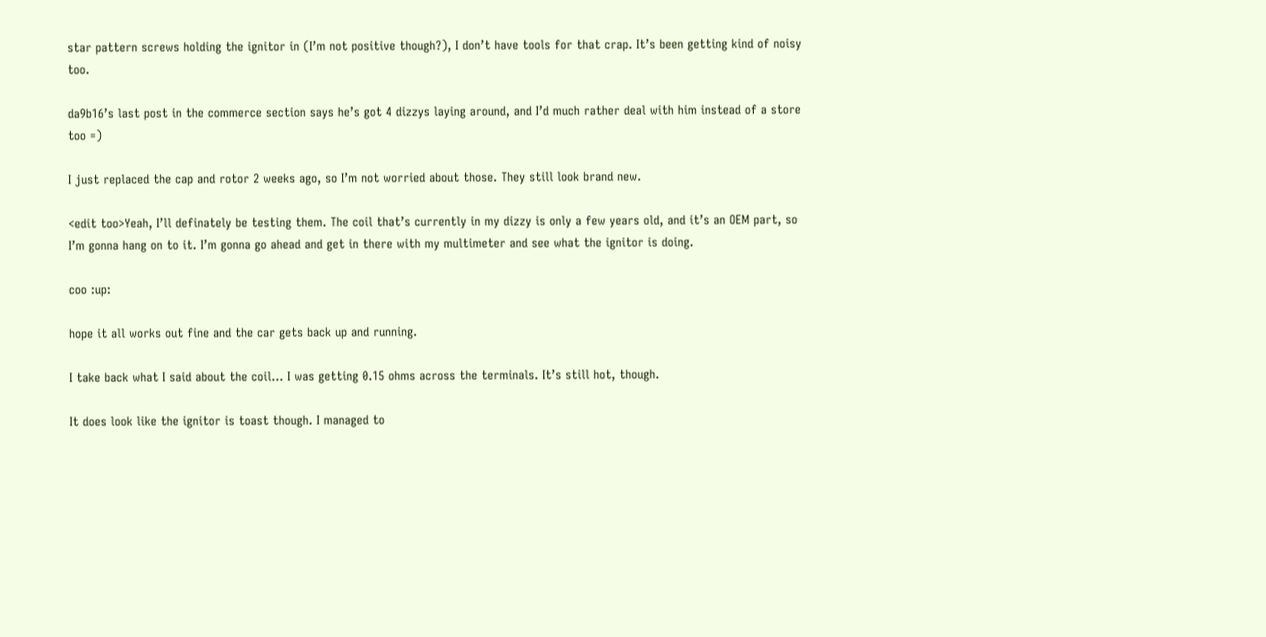star pattern screws holding the ignitor in (I’m not positive though?), I don’t have tools for that crap. It’s been getting kind of noisy too.

da9b16’s last post in the commerce section says he’s got 4 dizzys laying around, and I’d much rather deal with him instead of a store too =)

I just replaced the cap and rotor 2 weeks ago, so I’m not worried about those. They still look brand new.

<edit too>Yeah, I’ll definately be testing them. The coil that’s currently in my dizzy is only a few years old, and it’s an OEM part, so I’m gonna hang on to it. I’m gonna go ahead and get in there with my multimeter and see what the ignitor is doing.

coo :up:

hope it all works out fine and the car gets back up and running.

I take back what I said about the coil… I was getting 0.15 ohms across the terminals. It’s still hot, though.

It does look like the ignitor is toast though. I managed to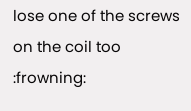lose one of the screws on the coil too :frowning: